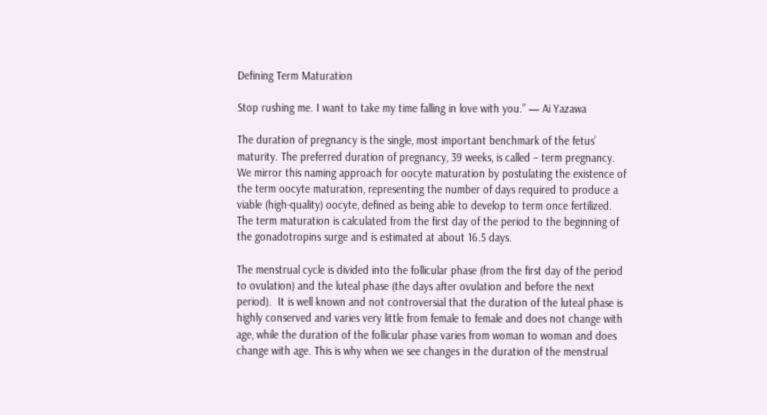Defining Term Maturation

Stop rushing me. I want to take my time falling in love with you.” — Ai Yazawa

The duration of pregnancy is the single, most important benchmark of the fetus’ maturity. The preferred duration of pregnancy, 39 weeks, is called – term pregnancy. We mirror this naming approach for oocyte maturation by postulating the existence of the term oocyte maturation, representing the number of days required to produce a viable (high-quality) oocyte, defined as being able to develop to term once fertilized. The term maturation is calculated from the first day of the period to the beginning of the gonadotropins surge and is estimated at about 16.5 days.

The menstrual cycle is divided into the follicular phase (from the first day of the period to ovulation) and the luteal phase (the days after ovulation and before the next period).  It is well known and not controversial that the duration of the luteal phase is highly conserved and varies very little from female to female and does not change with age, while the duration of the follicular phase varies from woman to woman and does change with age. This is why when we see changes in the duration of the menstrual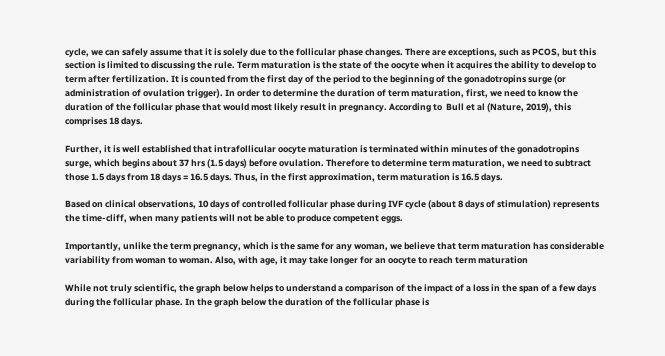cycle, we can safely assume that it is solely due to the follicular phase changes. There are exceptions, such as PCOS, but this section is limited to discussing the rule. Term maturation is the state of the oocyte when it acquires the ability to develop to term after fertilization. It is counted from the first day of the period to the beginning of the gonadotropins surge (or administration of ovulation trigger). In order to determine the duration of term maturation, first, we need to know the duration of the follicular phase that would most likely result in pregnancy. According to  Bull et al (Nature, 2019), this comprises 18 days.

Further, it is well established that intrafollicular oocyte maturation is terminated within minutes of the gonadotropins surge, which begins about 37 hrs (1.5 days) before ovulation. Therefore to determine term maturation, we need to subtract those 1.5 days from 18 days = 16.5 days. Thus, in the first approximation, term maturation is 16.5 days.

Based on clinical observations, 10 days of controlled follicular phase during IVF cycle (about 8 days of stimulation) represents the time-cliff, when many patients will not be able to produce competent eggs.

Importantly, unlike the term pregnancy, which is the same for any woman, we believe that term maturation has considerable variability from woman to woman. Also, with age, it may take longer for an oocyte to reach term maturation

While not truly scientific, the graph below helps to understand a comparison of the impact of a loss in the span of a few days during the follicular phase. In the graph below the duration of the follicular phase is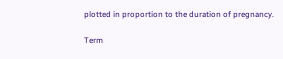plotted in proportion to the duration of pregnancy.

Term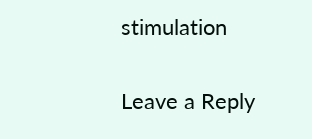stimulation

Leave a Reply